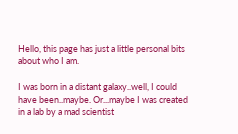Hello, this page has just a little personal bits about who I am.

I was born in a distant galaxy..well, I could have been..maybe. Or...maybe I was created in a lab by a mad scientist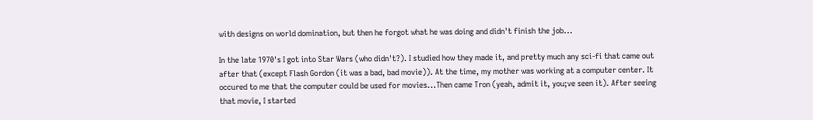with designs on world domination, but then he forgot what he was doing and didn't finish the job...

In the late 1970's I got into Star Wars (who didn't?). I studied how they made it, and pretty much any sci-fi that came out after that (except Flash Gordon (it was a bad, bad movie)). At the time, my mother was working at a computer center. It occured to me that the computer could be used for movies...Then came Tron (yeah, admit it, you;ve seen it). After seeing that movie, I started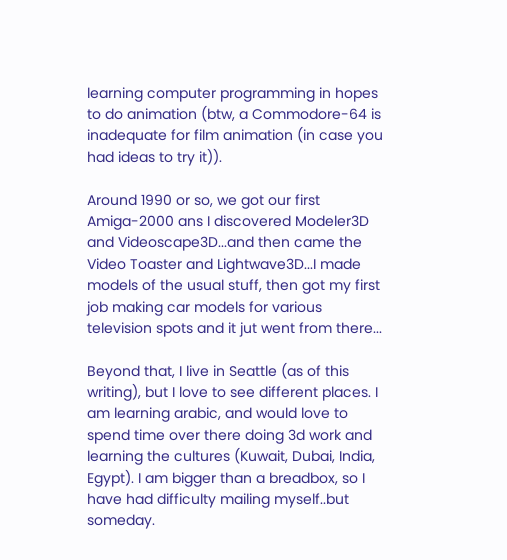learning computer programming in hopes to do animation (btw, a Commodore-64 is inadequate for film animation (in case you had ideas to try it)).

Around 1990 or so, we got our first Amiga-2000 ans I discovered Modeler3D and Videoscape3D...and then came the Video Toaster and Lightwave3D...I made models of the usual stuff, then got my first job making car models for various television spots and it jut went from there...

Beyond that, I live in Seattle (as of this writing), but I love to see different places. I am learning arabic, and would love to spend time over there doing 3d work and learning the cultures (Kuwait, Dubai, India, Egypt). I am bigger than a breadbox, so I have had difficulty mailing myself..but someday.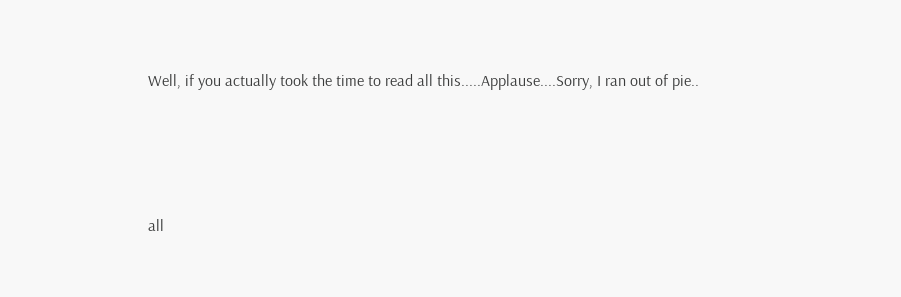Well, if you actually took the time to read all this.....Applause....Sorry, I ran out of pie..




all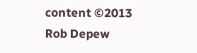content ©2013 Rob Depew